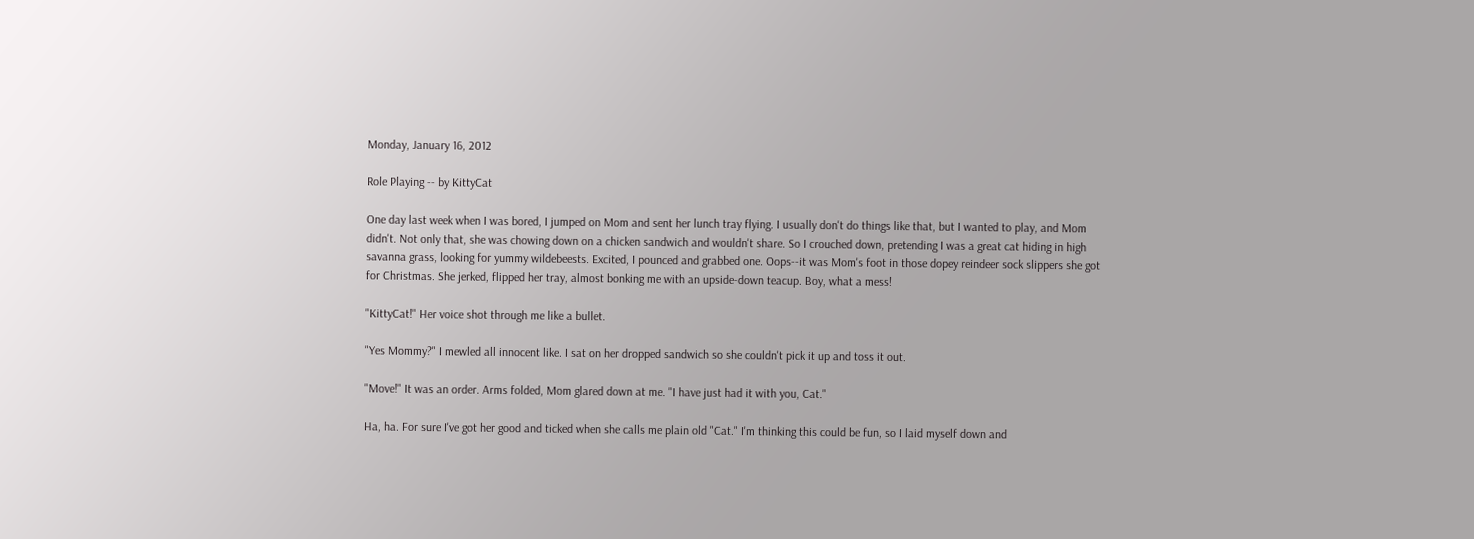Monday, January 16, 2012

Role Playing -- by KittyCat

One day last week when I was bored, I jumped on Mom and sent her lunch tray flying. I usually don't do things like that, but I wanted to play, and Mom didn't. Not only that, she was chowing down on a chicken sandwich and wouldn't share. So I crouched down, pretending I was a great cat hiding in high savanna grass, looking for yummy wildebeests. Excited, I pounced and grabbed one. Oops--it was Mom's foot in those dopey reindeer sock slippers she got for Christmas. She jerked, flipped her tray, almost bonking me with an upside-down teacup. Boy, what a mess!

"KittyCat!" Her voice shot through me like a bullet.

"Yes Mommy?" I mewled all innocent like. I sat on her dropped sandwich so she couldn't pick it up and toss it out.

"Move!" It was an order. Arms folded, Mom glared down at me. "I have just had it with you, Cat."

Ha, ha. For sure I've got her good and ticked when she calls me plain old "Cat." I'm thinking this could be fun, so I laid myself down and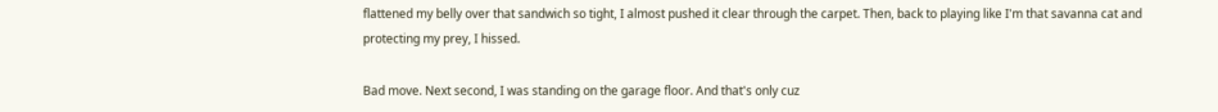flattened my belly over that sandwich so tight, I almost pushed it clear through the carpet. Then, back to playing like I'm that savanna cat and protecting my prey, I hissed.

Bad move. Next second, I was standing on the garage floor. And that's only cuz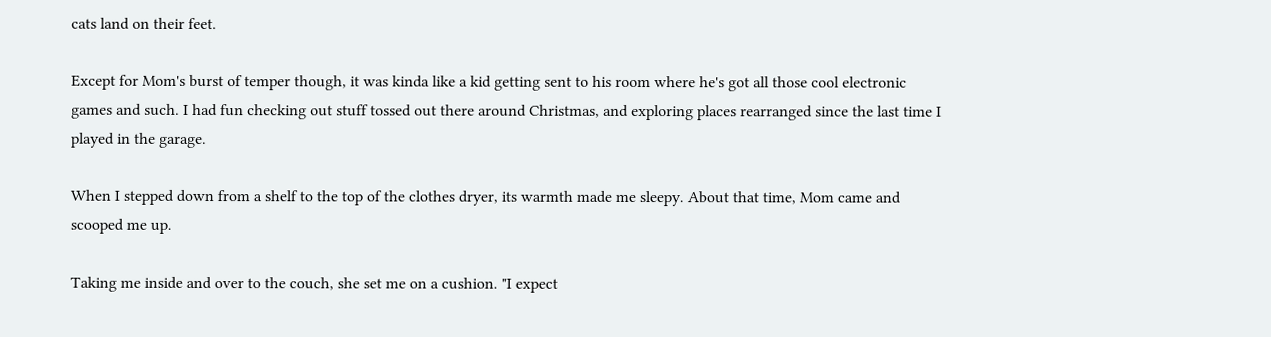cats land on their feet.

Except for Mom's burst of temper though, it was kinda like a kid getting sent to his room where he's got all those cool electronic games and such. I had fun checking out stuff tossed out there around Christmas, and exploring places rearranged since the last time I played in the garage.

When I stepped down from a shelf to the top of the clothes dryer, its warmth made me sleepy. About that time, Mom came and scooped me up.

Taking me inside and over to the couch, she set me on a cushion. "I expect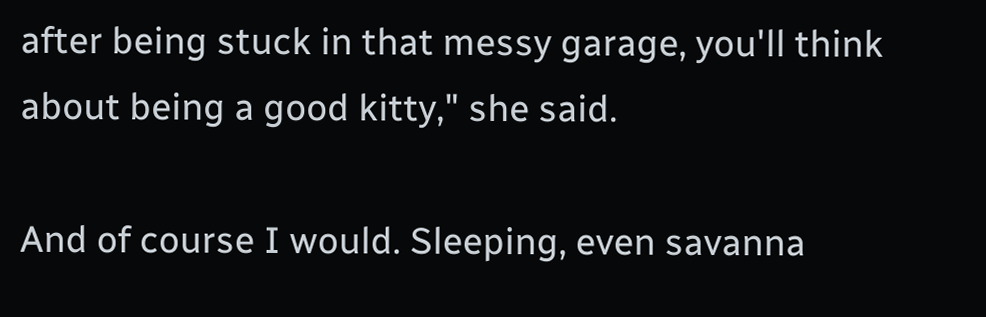after being stuck in that messy garage, you'll think about being a good kitty," she said.

And of course I would. Sleeping, even savanna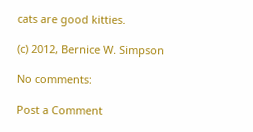cats are good kitties.

(c) 2012, Bernice W. Simpson

No comments:

Post a Comment